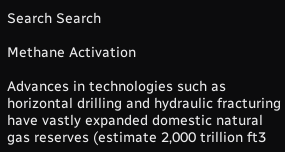Search Search

Methane Activation

Advances in technologies such as horizontal drilling and hydraulic fracturing have vastly expanded domestic natural gas reserves (estimate 2,000 trillion ft3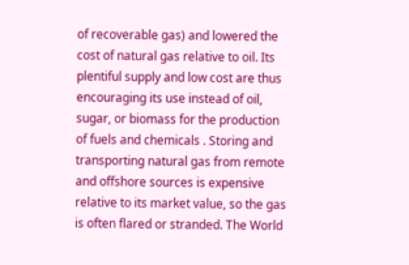of recoverable gas) and lowered the cost of natural gas relative to oil. Its plentiful supply and low cost are thus encouraging its use instead of oil, sugar, or biomass for the production of fuels and chemicals . Storing and transporting natural gas from remote and offshore sources is expensive relative to its market value, so the gas is often flared or stranded. The World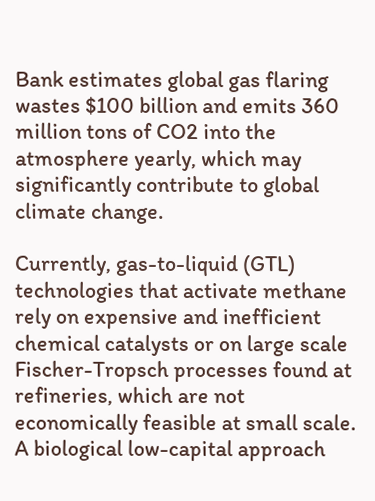Bank estimates global gas flaring wastes $100 billion and emits 360 million tons of CO2 into the atmosphere yearly, which may significantly contribute to global climate change.

Currently, gas-to-liquid (GTL) technologies that activate methane rely on expensive and inefficient chemical catalysts or on large scale Fischer-Tropsch processes found at refineries, which are not economically feasible at small scale.  A biological low-capital approach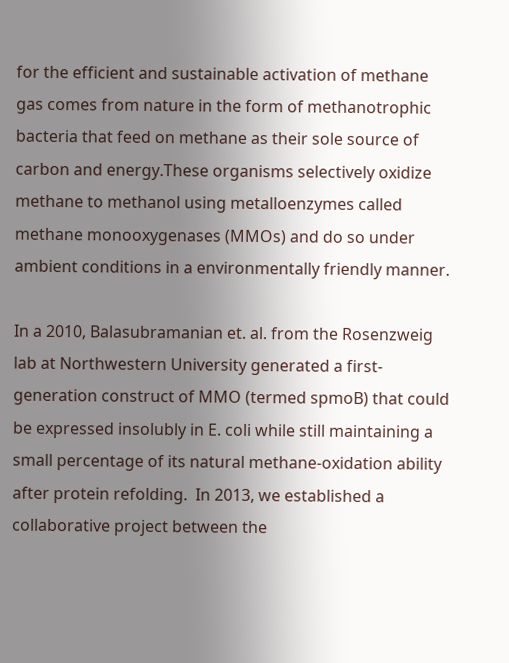for the efficient and sustainable activation of methane gas comes from nature in the form of methanotrophic bacteria that feed on methane as their sole source of carbon and energy.These organisms selectively oxidize methane to methanol using metalloenzymes called methane monooxygenases (MMOs) and do so under ambient conditions in a environmentally friendly manner.

In a 2010, Balasubramanian et. al. from the Rosenzweig lab at Northwestern University generated a first-generation construct of MMO (termed spmoB) that could be expressed insolubly in E. coli while still maintaining a small percentage of its natural methane-oxidation ability after protein refolding.  In 2013, we established a collaborative project between the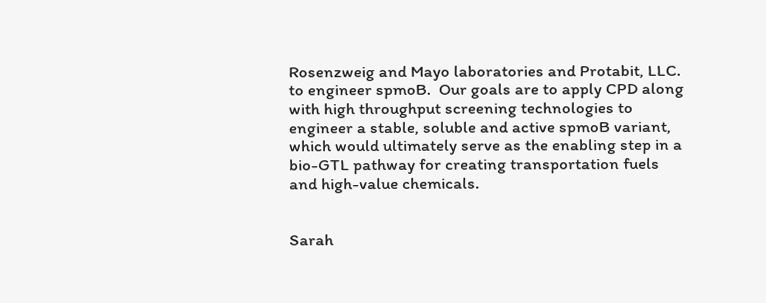Rosenzweig and Mayo laboratories and Protabit, LLC. to engineer spmoB.  Our goals are to apply CPD along with high throughput screening technologies to engineer a stable, soluble and active spmoB variant, which would ultimately serve as the enabling step in a bio-GTL pathway for creating transportation fuels and high-value chemicals.


Sarah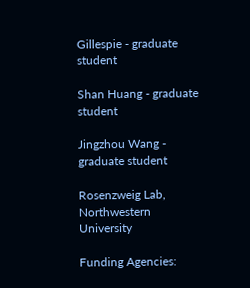Gillespie - graduate student

Shan Huang - graduate student

Jingzhou Wang - graduate student

Rosenzweig Lab, Northwestern University

Funding Agencies: